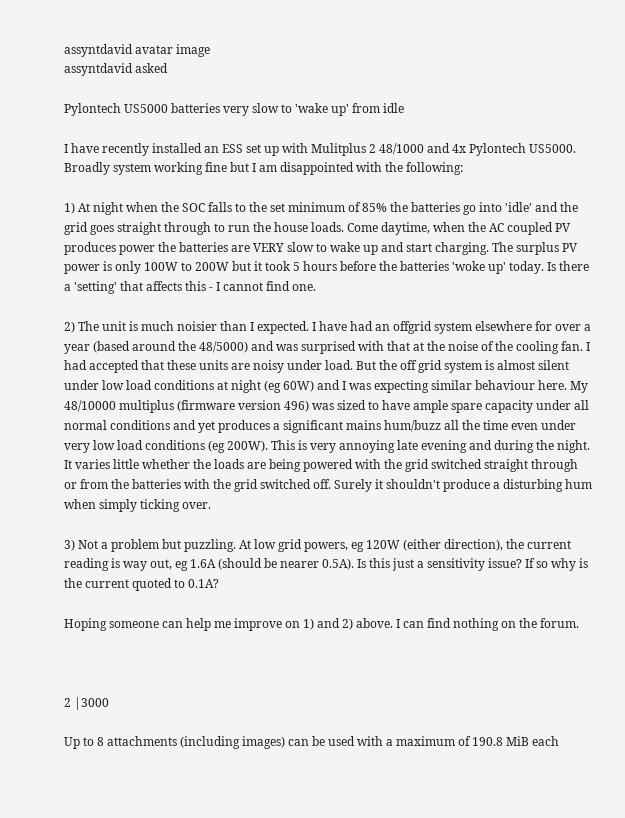assyntdavid avatar image
assyntdavid asked

Pylontech US5000 batteries very slow to 'wake up' from idle

I have recently installed an ESS set up with Mulitplus 2 48/1000 and 4x Pylontech US5000. Broadly system working fine but I am disappointed with the following:

1) At night when the SOC falls to the set minimum of 85% the batteries go into 'idle' and the grid goes straight through to run the house loads. Come daytime, when the AC coupled PV produces power the batteries are VERY slow to wake up and start charging. The surplus PV power is only 100W to 200W but it took 5 hours before the batteries 'woke up' today. Is there a 'setting' that affects this - I cannot find one.

2) The unit is much noisier than I expected. I have had an offgrid system elsewhere for over a year (based around the 48/5000) and was surprised with that at the noise of the cooling fan. I had accepted that these units are noisy under load. But the off grid system is almost silent under low load conditions at night (eg 60W) and I was expecting similar behaviour here. My 48/10000 multiplus (firmware version 496) was sized to have ample spare capacity under all normal conditions and yet produces a significant mains hum/buzz all the time even under very low load conditions (eg 200W). This is very annoying late evening and during the night. It varies little whether the loads are being powered with the grid switched straight through or from the batteries with the grid switched off. Surely it shouldn't produce a disturbing hum when simply ticking over.

3) Not a problem but puzzling. At low grid powers, eg 120W (either direction), the current reading is way out, eg 1.6A (should be nearer 0.5A). Is this just a sensitivity issue? If so why is the current quoted to 0.1A?

Hoping someone can help me improve on 1) and 2) above. I can find nothing on the forum.



2 |3000

Up to 8 attachments (including images) can be used with a maximum of 190.8 MiB each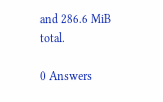and 286.6 MiB total.

0 Answers